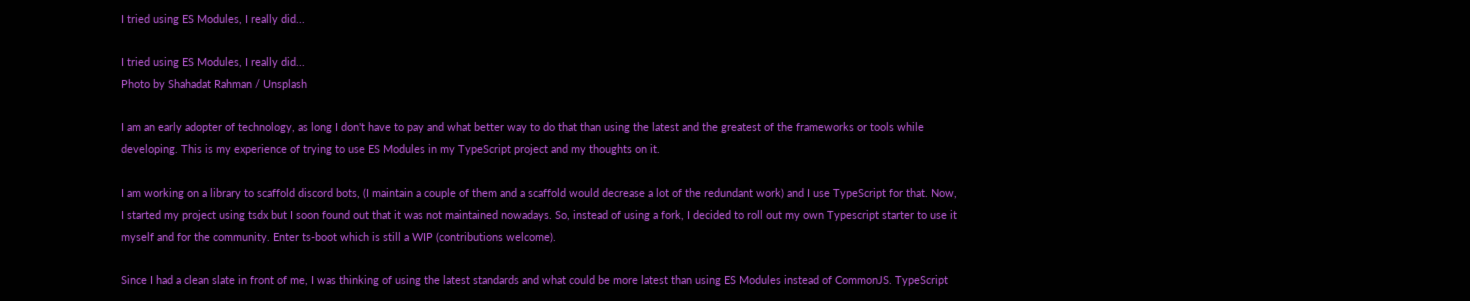I tried using ES Modules, I really did...

I tried using ES Modules, I really did...
Photo by Shahadat Rahman / Unsplash

I am an early adopter of technology, as long I don't have to pay and what better way to do that than using the latest and the greatest of the frameworks or tools while developing. This is my experience of trying to use ES Modules in my TypeScript project and my thoughts on it.

I am working on a library to scaffold discord bots, (I maintain a couple of them and a scaffold would decrease a lot of the redundant work) and I use TypeScript for that. Now, I started my project using tsdx but I soon found out that it was not maintained nowadays. So, instead of using a fork, I decided to roll out my own Typescript starter to use it myself and for the community. Enter ts-boot which is still a WIP (contributions welcome).

Since I had a clean slate in front of me, I was thinking of using the latest standards and what could be more latest than using ES Modules instead of CommonJS. TypeScript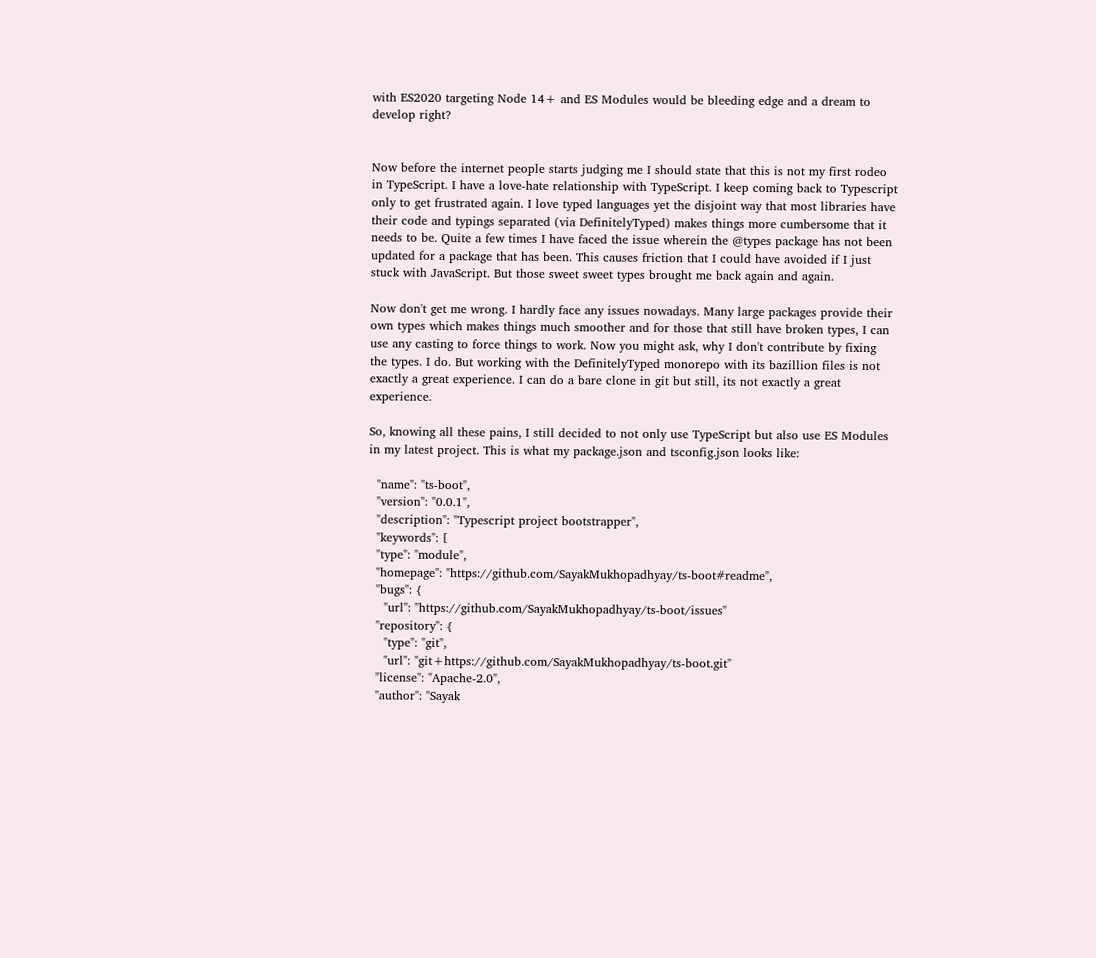with ES2020 targeting Node 14+ and ES Modules would be bleeding edge and a dream to develop right?


Now before the internet people starts judging me I should state that this is not my first rodeo in TypeScript. I have a love-hate relationship with TypeScript. I keep coming back to Typescript only to get frustrated again. I love typed languages yet the disjoint way that most libraries have their code and typings separated (via DefinitelyTyped) makes things more cumbersome that it needs to be. Quite a few times I have faced the issue wherein the @types package has not been updated for a package that has been. This causes friction that I could have avoided if I just stuck with JavaScript. But those sweet sweet types brought me back again and again.

Now don't get me wrong. I hardly face any issues nowadays. Many large packages provide their own types which makes things much smoother and for those that still have broken types, I can use any casting to force things to work. Now you might ask, why I don't contribute by fixing the types. I do. But working with the DefinitelyTyped monorepo with its bazillion files is not exactly a great experience. I can do a bare clone in git but still, its not exactly a great experience.

So, knowing all these pains, I still decided to not only use TypeScript but also use ES Modules in my latest project. This is what my package.json and tsconfig.json looks like:

  "name": "ts-boot",
  "version": "0.0.1",
  "description": "Typescript project bootstrapper",
  "keywords": [
  "type": "module",
  "homepage": "https://github.com/SayakMukhopadhyay/ts-boot#readme",
  "bugs": {
    "url": "https://github.com/SayakMukhopadhyay/ts-boot/issues"
  "repository": {
    "type": "git",
    "url": "git+https://github.com/SayakMukhopadhyay/ts-boot.git"
  "license": "Apache-2.0",
  "author": "Sayak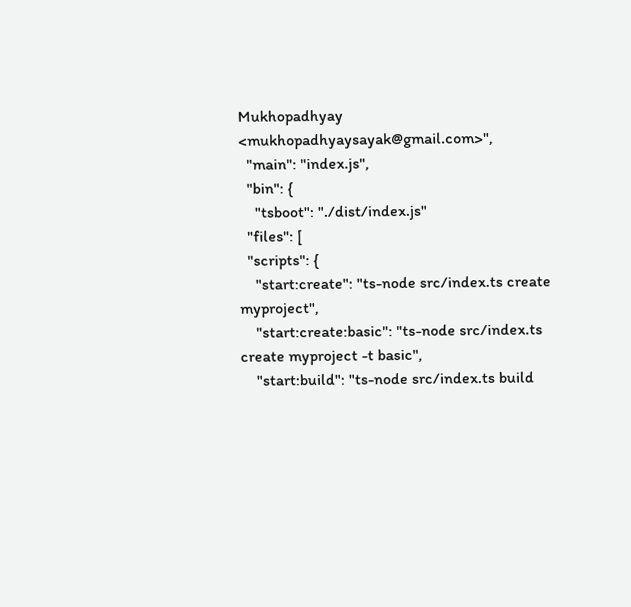Mukhopadhyay <mukhopadhyaysayak@gmail.com>",
  "main": "index.js",
  "bin": {
    "tsboot": "./dist/index.js"
  "files": [
  "scripts": {
    "start:create": "ts-node src/index.ts create myproject",
    "start:create:basic": "ts-node src/index.ts create myproject -t basic",
    "start:build": "ts-node src/index.ts build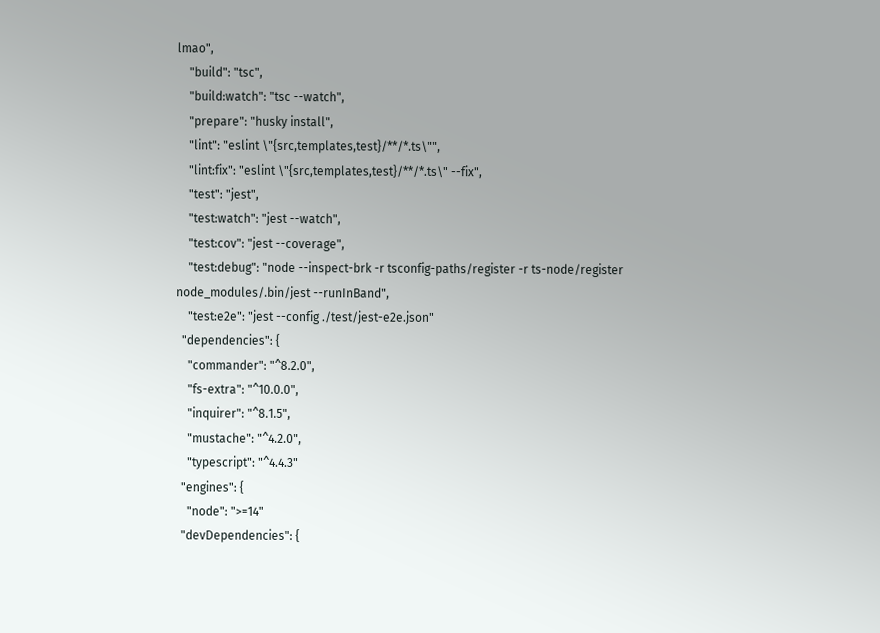lmao",
    "build": "tsc",
    "build:watch": "tsc --watch",
    "prepare": "husky install",
    "lint": "eslint \"{src,templates,test}/**/*.ts\"",
    "lint:fix": "eslint \"{src,templates,test}/**/*.ts\" --fix",
    "test": "jest",
    "test:watch": "jest --watch",
    "test:cov": "jest --coverage",
    "test:debug": "node --inspect-brk -r tsconfig-paths/register -r ts-node/register node_modules/.bin/jest --runInBand",
    "test:e2e": "jest --config ./test/jest-e2e.json"
  "dependencies": {
    "commander": "^8.2.0",
    "fs-extra": "^10.0.0",
    "inquirer": "^8.1.5",
    "mustache": "^4.2.0",
    "typescript": "^4.4.3"
  "engines": {
    "node": ">=14"
  "devDependencies": {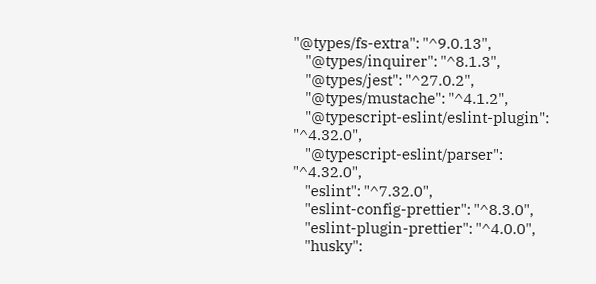"@types/fs-extra": "^9.0.13",
    "@types/inquirer": "^8.1.3",
    "@types/jest": "^27.0.2",
    "@types/mustache": "^4.1.2",
    "@typescript-eslint/eslint-plugin": "^4.32.0",
    "@typescript-eslint/parser": "^4.32.0",
    "eslint": "^7.32.0",
    "eslint-config-prettier": "^8.3.0",
    "eslint-plugin-prettier": "^4.0.0",
    "husky":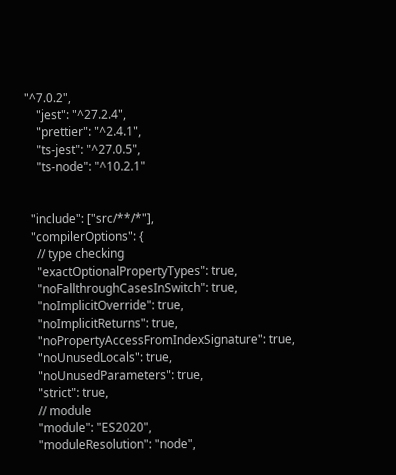"^7.0.2",
    "jest": "^27.2.4",
    "prettier": "^2.4.1",
    "ts-jest": "^27.0.5",
    "ts-node": "^10.2.1"


  "include": ["src/**/*"],
  "compilerOptions": {
    // type checking
    "exactOptionalPropertyTypes": true,
    "noFallthroughCasesInSwitch": true,
    "noImplicitOverride": true,
    "noImplicitReturns": true,
    "noPropertyAccessFromIndexSignature": true,
    "noUnusedLocals": true,
    "noUnusedParameters": true,
    "strict": true,
    // module
    "module": "ES2020",
    "moduleResolution": "node",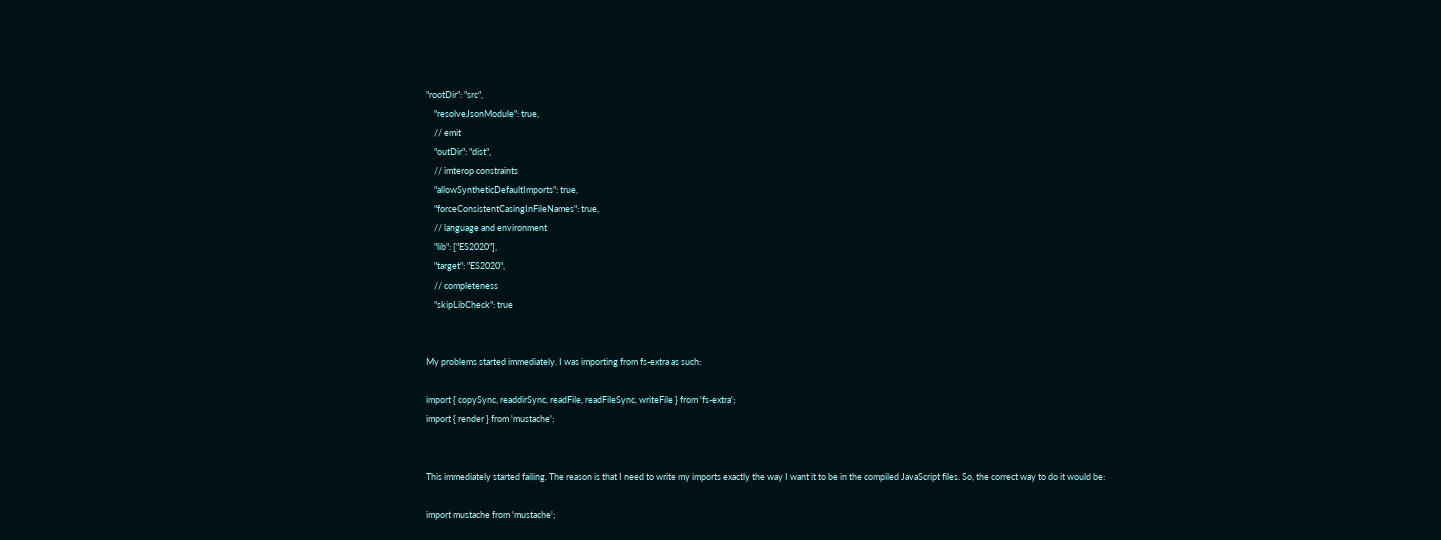"rootDir": "src",
    "resolveJsonModule": true,
    // emit
    "outDir": "dist",
    // imterop constraints
    "allowSyntheticDefaultImports": true,
    "forceConsistentCasingInFileNames": true,
    // language and environment
    "lib": ["ES2020"],
    "target": "ES2020",
    // completeness
    "skipLibCheck": true


My problems started immediately. I was importing from fs-extra as such:

import { copySync, readdirSync, readFile, readFileSync, writeFile } from 'fs-extra';
import { render } from 'mustache';


This immediately started failing. The reason is that I need to write my imports exactly the way I want it to be in the compiled JavaScript files. So, the correct way to do it would be:

import mustache from 'mustache';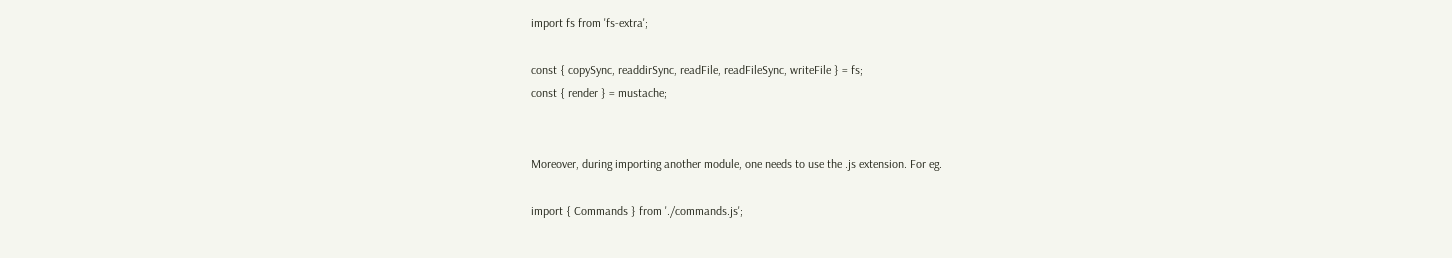import fs from 'fs-extra';

const { copySync, readdirSync, readFile, readFileSync, writeFile } = fs;
const { render } = mustache;


Moreover, during importing another module, one needs to use the .js extension. For eg.

import { Commands } from './commands.js';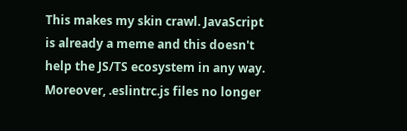This makes my skin crawl. JavaScript is already a meme and this doesn't help the JS/TS ecosystem in any way. Moreover, .eslintrc.js files no longer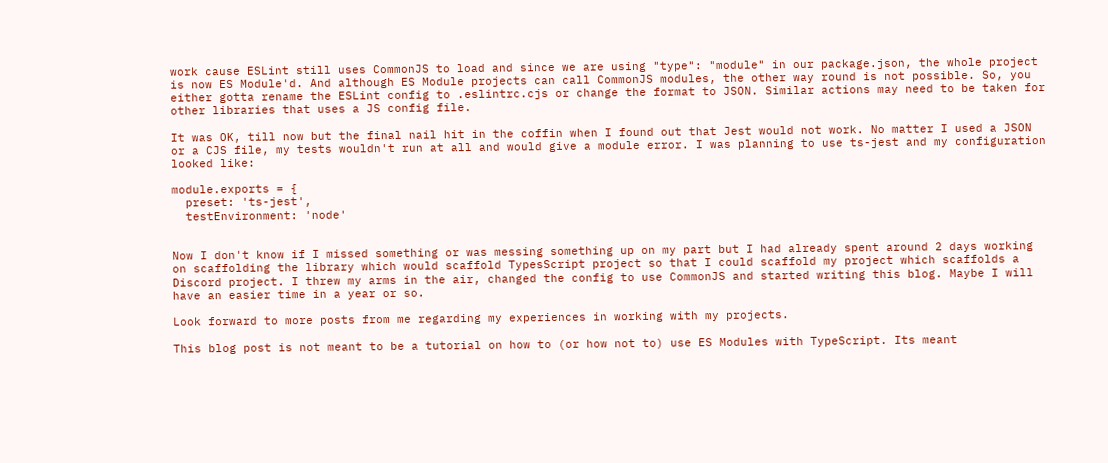work cause ESLint still uses CommonJS to load and since we are using "type": "module" in our package.json, the whole project is now ES Module'd. And although ES Module projects can call CommonJS modules, the other way round is not possible. So, you either gotta rename the ESLint config to .eslintrc.cjs or change the format to JSON. Similar actions may need to be taken for other libraries that uses a JS config file.

It was OK, till now but the final nail hit in the coffin when I found out that Jest would not work. No matter I used a JSON or a CJS file, my tests wouldn't run at all and would give a module error. I was planning to use ts-jest and my configuration looked like:

module.exports = {
  preset: 'ts-jest',
  testEnvironment: 'node'


Now I don't know if I missed something or was messing something up on my part but I had already spent around 2 days working on scaffolding the library which would scaffold TypesScript project so that I could scaffold my project which scaffolds a Discord project. I threw my arms in the air, changed the config to use CommonJS and started writing this blog. Maybe I will have an easier time in a year or so.

Look forward to more posts from me regarding my experiences in working with my projects.

This blog post is not meant to be a tutorial on how to (or how not to) use ES Modules with TypeScript. Its meant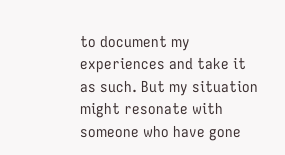to document my experiences and take it as such. But my situation might resonate with someone who have gone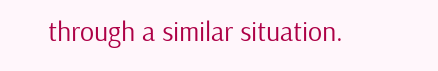through a similar situation.